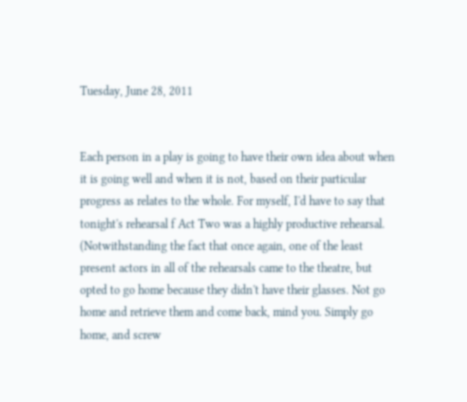Tuesday, June 28, 2011


Each person in a play is going to have their own idea about when it is going well and when it is not, based on their particular progress as relates to the whole. For myself, I'd have to say that tonight's rehearsal f Act Two was a highly productive rehearsal. (Notwithstanding the fact that once again, one of the least present actors in all of the rehearsals came to the theatre, but opted to go home because they didn't have their glasses. Not go home and retrieve them and come back, mind you. Simply go home, and screw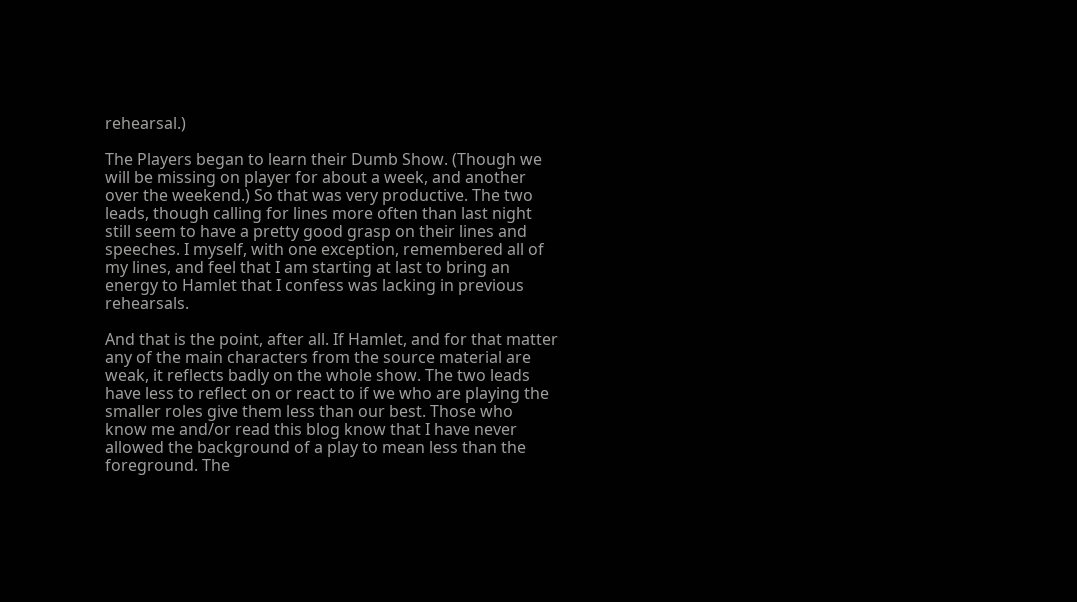rehearsal.)

The Players began to learn their Dumb Show. (Though we will be missing on player for about a week, and another over the weekend.) So that was very productive. The two leads, though calling for lines more often than last night still seem to have a pretty good grasp on their lines and speeches. I myself, with one exception, remembered all of my lines, and feel that I am starting at last to bring an energy to Hamlet that I confess was lacking in previous rehearsals.

And that is the point, after all. If Hamlet, and for that matter any of the main characters from the source material are weak, it reflects badly on the whole show. The two leads have less to reflect on or react to if we who are playing the smaller roles give them less than our best. Those who know me and/or read this blog know that I have never allowed the background of a play to mean less than the foreground. The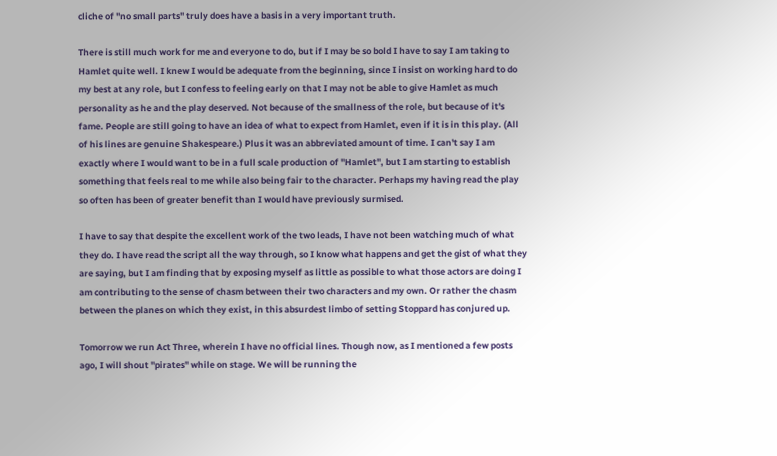cliche of "no small parts" truly does have a basis in a very important truth.

There is still much work for me and everyone to do, but if I may be so bold I have to say I am taking to Hamlet quite well. I knew I would be adequate from the beginning, since I insist on working hard to do my best at any role, but I confess to feeling early on that I may not be able to give Hamlet as much personality as he and the play deserved. Not because of the smallness of the role, but because of it's fame. People are still going to have an idea of what to expect from Hamlet, even if it is in this play. (All of his lines are genuine Shakespeare.) Plus it was an abbreviated amount of time. I can't say I am exactly where I would want to be in a full scale production of "Hamlet", but I am starting to establish something that feels real to me while also being fair to the character. Perhaps my having read the play so often has been of greater benefit than I would have previously surmised.

I have to say that despite the excellent work of the two leads, I have not been watching much of what they do. I have read the script all the way through, so I know what happens and get the gist of what they are saying, but I am finding that by exposing myself as little as possible to what those actors are doing I am contributing to the sense of chasm between their two characters and my own. Or rather the chasm between the planes on which they exist, in this absurdest limbo of setting Stoppard has conjured up.

Tomorrow we run Act Three, wherein I have no official lines. Though now, as I mentioned a few posts ago, I will shout "pirates" while on stage. We will be running the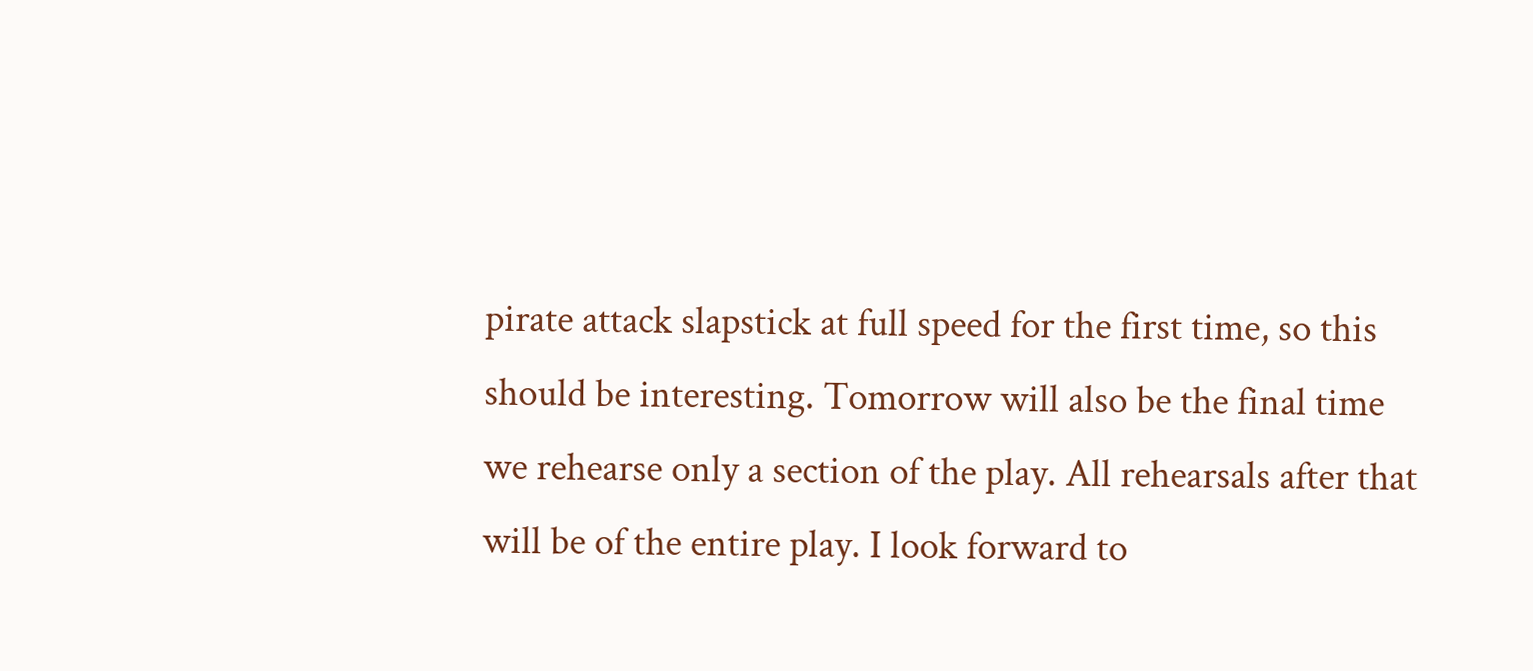pirate attack slapstick at full speed for the first time, so this should be interesting. Tomorrow will also be the final time we rehearse only a section of the play. All rehearsals after that will be of the entire play. I look forward to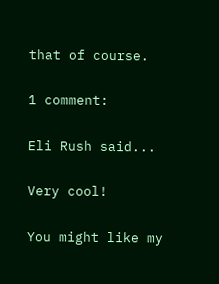that of course.

1 comment:

Eli Rush said...

Very cool!

You might like my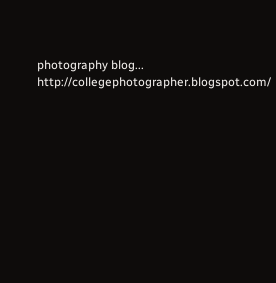photography blog... http://collegephotographer.blogspot.com/